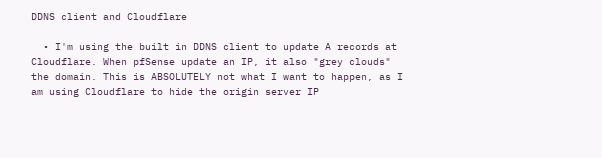DDNS client and Cloudflare

  • I'm using the built in DDNS client to update A records at Cloudflare. When pfSense update an IP, it also "grey clouds" the domain. This is ABSOLUTELY not what I want to happen, as I am using Cloudflare to hide the origin server IP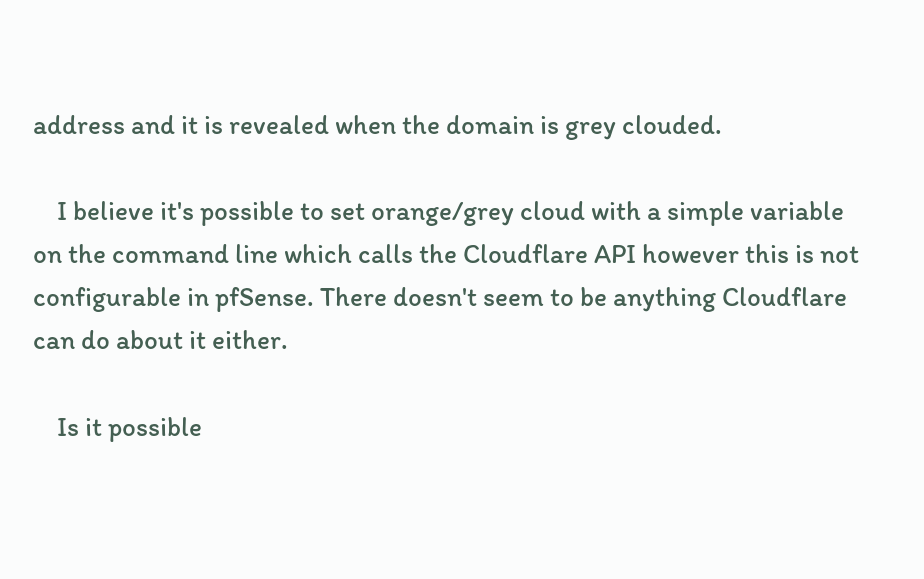address and it is revealed when the domain is grey clouded.

    I believe it's possible to set orange/grey cloud with a simple variable on the command line which calls the Cloudflare API however this is not configurable in pfSense. There doesn't seem to be anything Cloudflare can do about it either.

    Is it possible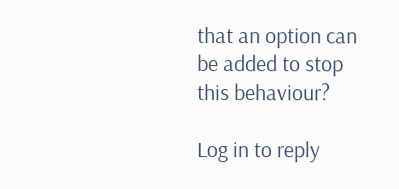that an option can be added to stop this behaviour?

Log in to reply